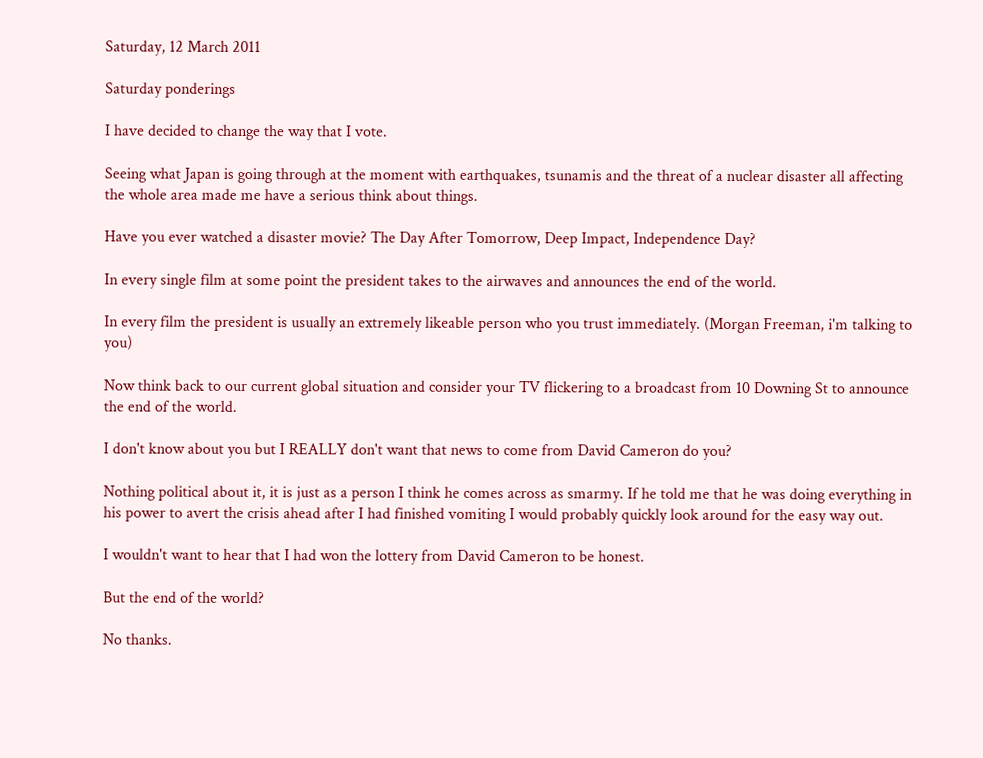Saturday, 12 March 2011

Saturday ponderings

I have decided to change the way that I vote.

Seeing what Japan is going through at the moment with earthquakes, tsunamis and the threat of a nuclear disaster all affecting the whole area made me have a serious think about things.

Have you ever watched a disaster movie? The Day After Tomorrow, Deep Impact, Independence Day?

In every single film at some point the president takes to the airwaves and announces the end of the world.

In every film the president is usually an extremely likeable person who you trust immediately. (Morgan Freeman, i'm talking to you)

Now think back to our current global situation and consider your TV flickering to a broadcast from 10 Downing St to announce the end of the world.

I don't know about you but I REALLY don't want that news to come from David Cameron do you?

Nothing political about it, it is just as a person I think he comes across as smarmy. If he told me that he was doing everything in his power to avert the crisis ahead after I had finished vomiting I would probably quickly look around for the easy way out.

I wouldn't want to hear that I had won the lottery from David Cameron to be honest.

But the end of the world?

No thanks.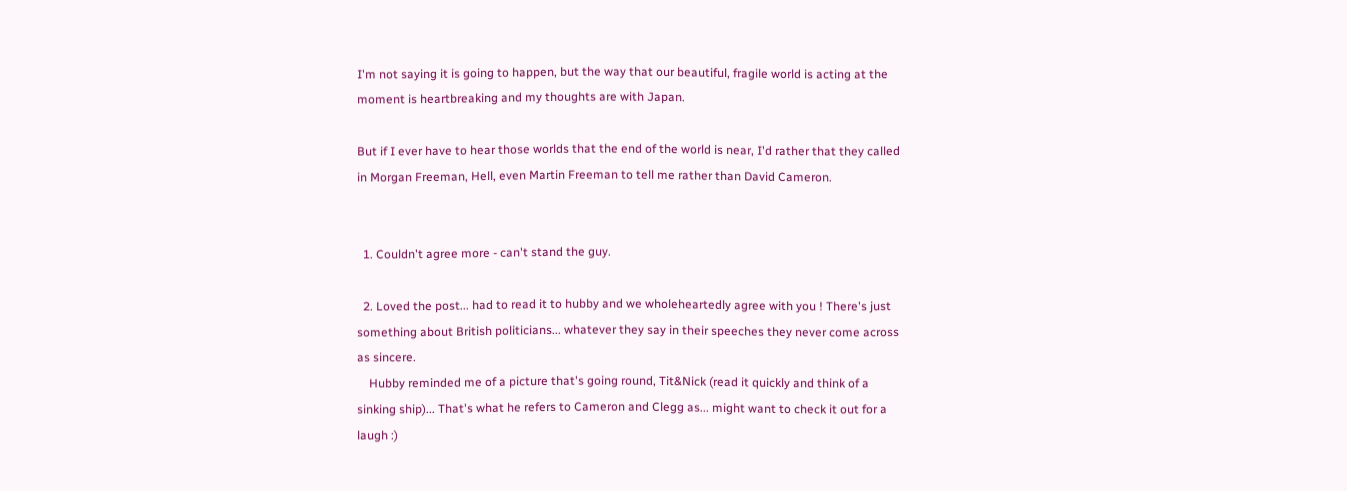I'm not saying it is going to happen, but the way that our beautiful, fragile world is acting at the moment is heartbreaking and my thoughts are with Japan.

But if I ever have to hear those worlds that the end of the world is near, I'd rather that they called in Morgan Freeman, Hell, even Martin Freeman to tell me rather than David Cameron.


  1. Couldn't agree more - can't stand the guy.

  2. Loved the post... had to read it to hubby and we wholeheartedly agree with you ! There's just something about British politicians... whatever they say in their speeches they never come across as sincere.
    Hubby reminded me of a picture that's going round, Tit&Nick (read it quickly and think of a sinking ship)... That's what he refers to Cameron and Clegg as... might want to check it out for a laugh :)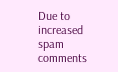Due to increased spam comments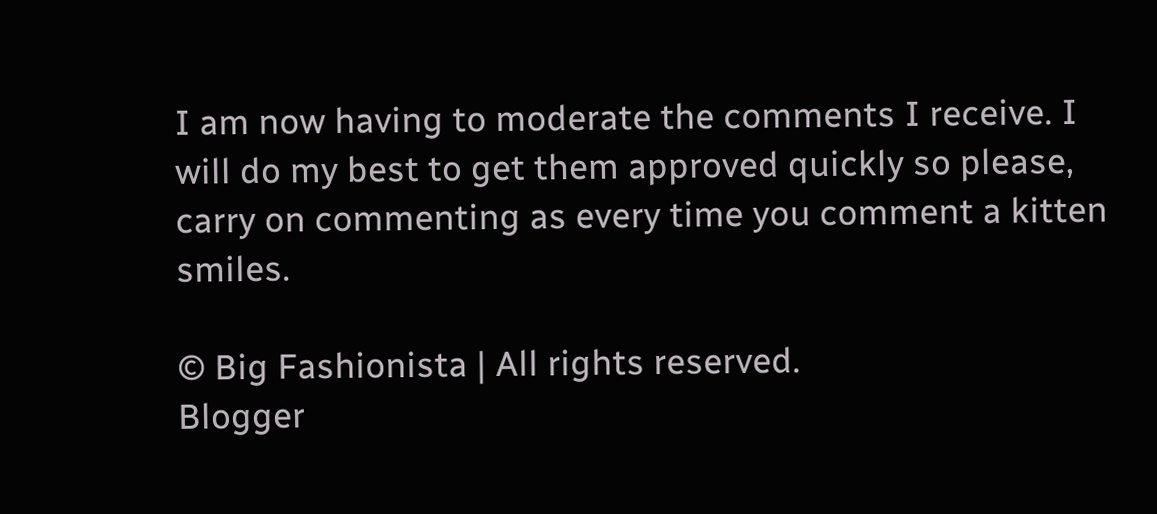I am now having to moderate the comments I receive. I will do my best to get them approved quickly so please, carry on commenting as every time you comment a kitten smiles.

© Big Fashionista | All rights reserved.
Blogger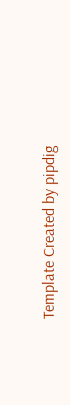Template Created by pipdig